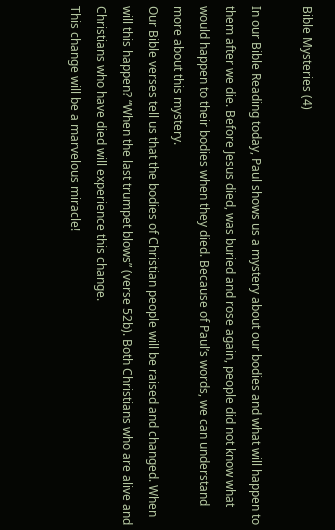Bible Mysteries (4)

In our Bible Reading today, Paul shows us a mystery about our bodies and what will happen to them after we die. Before Jesus died, was buried and rose again, people did not know what would happen to their bodies when they died. Because of Paul’s words, we can understand more about this mystery.
Our Bible verses tell us that the bodies of Christian people will be raised and changed. When will this happen? “When the last trumpet blows” (verse 52b). Both Christians who are alive and Christians who have died will experience this change.
This change will be a marvelous miracle!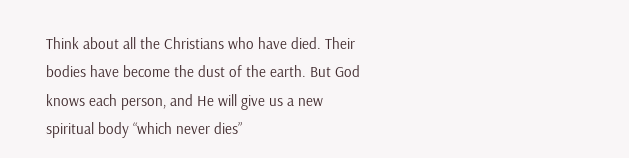Think about all the Christians who have died. Their bodies have become the dust of the earth. But God knows each person, and He will give us a new spiritual body “which never dies”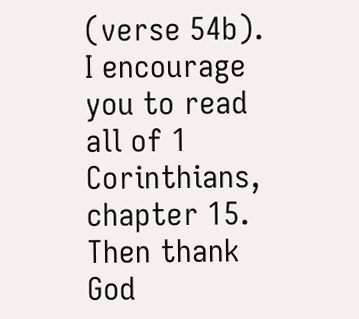(verse 54b).
I encourage you to read all of 1 Corinthians, chapter 15. Then thank God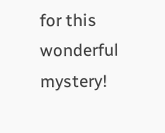for this wonderful mystery!